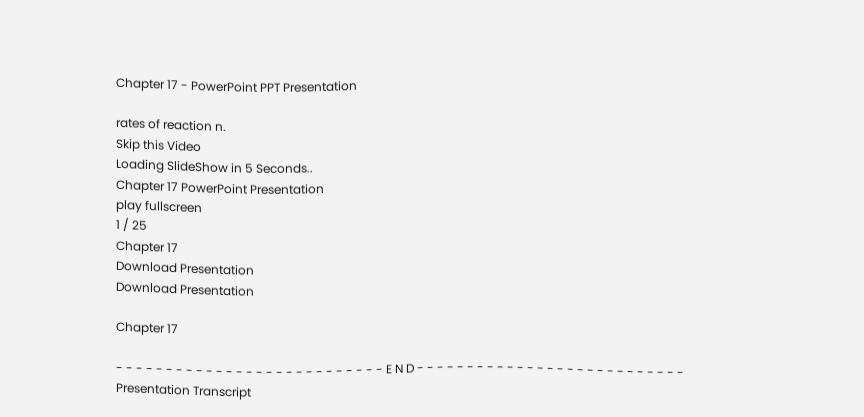Chapter 17 - PowerPoint PPT Presentation

rates of reaction n.
Skip this Video
Loading SlideShow in 5 Seconds..
Chapter 17 PowerPoint Presentation
play fullscreen
1 / 25
Chapter 17
Download Presentation
Download Presentation

Chapter 17

- - - - - - - - - - - - - - - - - - - - - - - - - - - E N D - - - - - - - - - - - - - - - - - - - - - - - - - - -
Presentation Transcript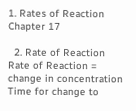1. Rates of Reaction Chapter 17

  2. Rate of Reaction Rate of Reaction = change in concentration Time for change to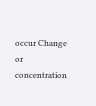occur Change or concentration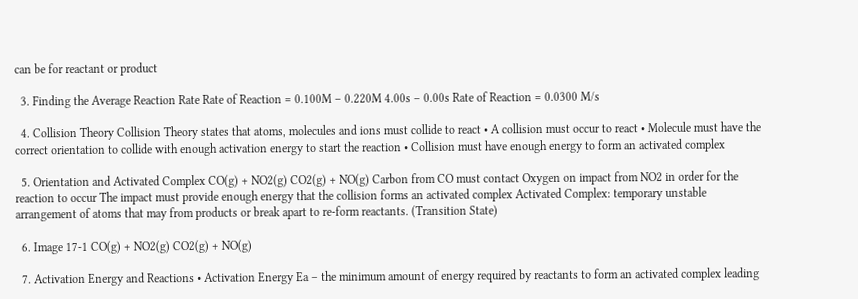can be for reactant or product

  3. Finding the Average Reaction Rate Rate of Reaction = 0.100M – 0.220M 4.00s – 0.00s Rate of Reaction = 0.0300 M/s

  4. Collision Theory Collision Theory states that atoms, molecules and ions must collide to react • A collision must occur to react • Molecule must have the correct orientation to collide with enough activation energy to start the reaction • Collision must have enough energy to form an activated complex

  5. Orientation and Activated Complex CO(g) + NO2(g) CO2(g) + NO(g) Carbon from CO must contact Oxygen on impact from NO2 in order for the reaction to occur The impact must provide enough energy that the collision forms an activated complex Activated Complex: temporary unstable arrangement of atoms that may from products or break apart to re-form reactants. (Transition State)

  6. Image 17-1 CO(g) + NO2(g) CO2(g) + NO(g)

  7. Activation Energy and Reactions • Activation Energy Ea – the minimum amount of energy required by reactants to form an activated complex leading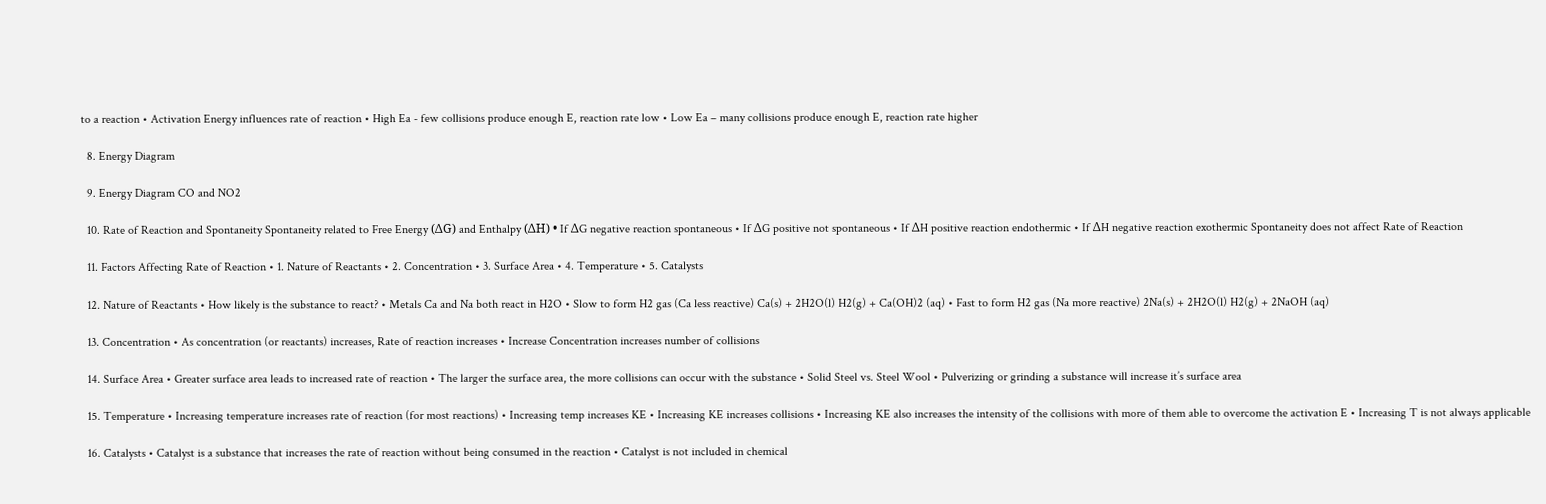to a reaction • Activation Energy influences rate of reaction • High Ea - few collisions produce enough E, reaction rate low • Low Ea – many collisions produce enough E, reaction rate higher

  8. Energy Diagram

  9. Energy Diagram CO and NO2

  10. Rate of Reaction and Spontaneity Spontaneity related to Free Energy (ΔG) and Enthalpy (ΔH) • If ΔG negative reaction spontaneous • If ΔG positive not spontaneous • If ΔH positive reaction endothermic • If ΔH negative reaction exothermic Spontaneity does not affect Rate of Reaction

  11. Factors Affecting Rate of Reaction • 1. Nature of Reactants • 2. Concentration • 3. Surface Area • 4. Temperature • 5. Catalysts

  12. Nature of Reactants • How likely is the substance to react? • Metals Ca and Na both react in H2O • Slow to form H2 gas (Ca less reactive) Ca(s) + 2H2O(l) H2(g) + Ca(OH)2 (aq) • Fast to form H2 gas (Na more reactive) 2Na(s) + 2H2O(l) H2(g) + 2NaOH (aq)

  13. Concentration • As concentration (or reactants) increases, Rate of reaction increases • Increase Concentration increases number of collisions

  14. Surface Area • Greater surface area leads to increased rate of reaction • The larger the surface area, the more collisions can occur with the substance • Solid Steel vs. Steel Wool • Pulverizing or grinding a substance will increase it’s surface area

  15. Temperature • Increasing temperature increases rate of reaction (for most reactions) • Increasing temp increases KE • Increasing KE increases collisions • Increasing KE also increases the intensity of the collisions with more of them able to overcome the activation E • Increasing T is not always applicable

  16. Catalysts • Catalyst is a substance that increases the rate of reaction without being consumed in the reaction • Catalyst is not included in chemical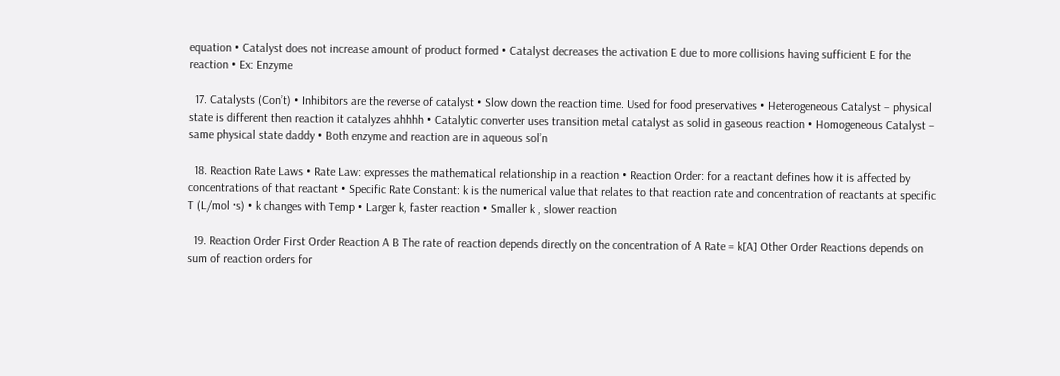equation • Catalyst does not increase amount of product formed • Catalyst decreases the activation E due to more collisions having sufficient E for the reaction • Ex: Enzyme

  17. Catalysts (Con’t) • Inhibitors are the reverse of catalyst • Slow down the reaction time. Used for food preservatives • Heterogeneous Catalyst – physical state is different then reaction it catalyzes ahhhh • Catalytic converter uses transition metal catalyst as solid in gaseous reaction • Homogeneous Catalyst – same physical state daddy • Both enzyme and reaction are in aqueous sol’n

  18. Reaction Rate Laws • Rate Law: expresses the mathematical relationship in a reaction • Reaction Order: for a reactant defines how it is affected by concentrations of that reactant • Specific Rate Constant: k is the numerical value that relates to that reaction rate and concentration of reactants at specific T (L/mol ·s) • k changes with Temp • Larger k, faster reaction • Smaller k , slower reaction

  19. Reaction Order First Order Reaction A B The rate of reaction depends directly on the concentration of A Rate = k[A] Other Order Reactions depends on sum of reaction orders for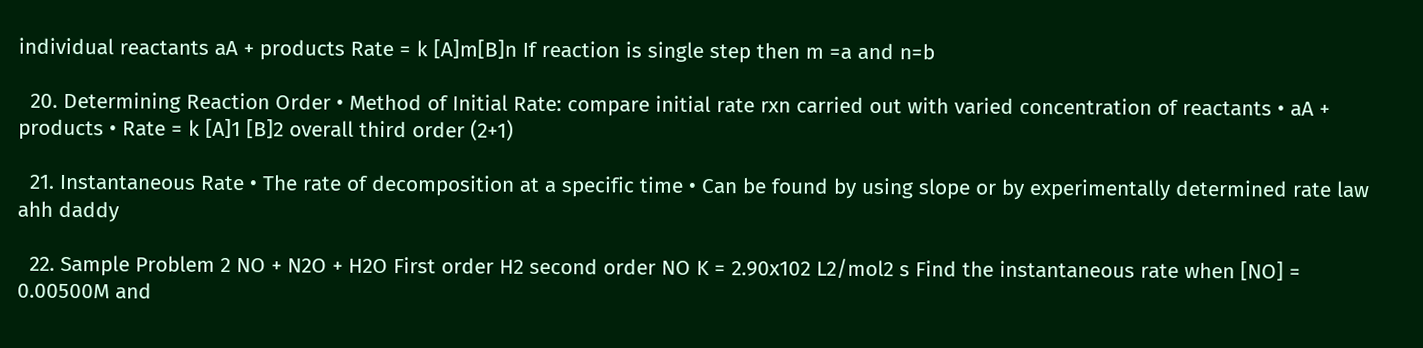individual reactants aA + products Rate = k [A]m[B]n If reaction is single step then m =a and n=b

  20. Determining Reaction Order • Method of Initial Rate: compare initial rate rxn carried out with varied concentration of reactants • aA + products • Rate = k [A]1 [B]2 overall third order (2+1)

  21. Instantaneous Rate • The rate of decomposition at a specific time • Can be found by using slope or by experimentally determined rate law ahh daddy

  22. Sample Problem 2 NO + N2O + H2O First order H2 second order NO K = 2.90x102 L2/mol2 s Find the instantaneous rate when [NO] = 0.00500M and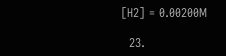[H2] = 0.00200M

  23.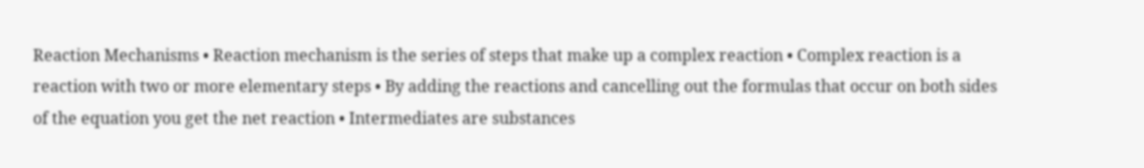Reaction Mechanisms • Reaction mechanism is the series of steps that make up a complex reaction • Complex reaction is a reaction with two or more elementary steps • By adding the reactions and cancelling out the formulas that occur on both sides of the equation you get the net reaction • Intermediates are substances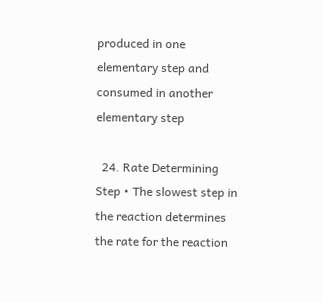produced in one elementary step and consumed in another elementary step

  24. Rate Determining Step • The slowest step in the reaction determines the rate for the reaction